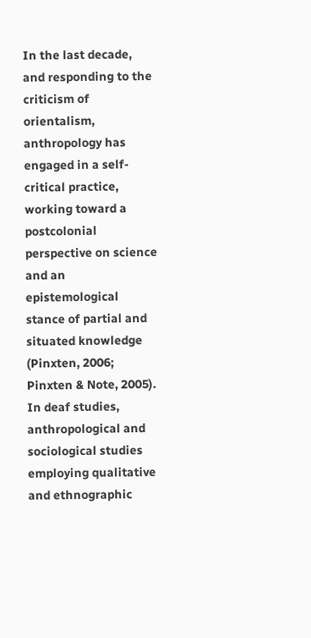In the last decade, and responding to the criticism of orientalism, anthropology has engaged in a self-critical practice, working toward a postcolonial perspective on science and an epistemological stance of partial and situated knowledge (Pinxten, 2006; Pinxten & Note, 2005). In deaf studies, anthropological and sociological studies employing qualitative and ethnographic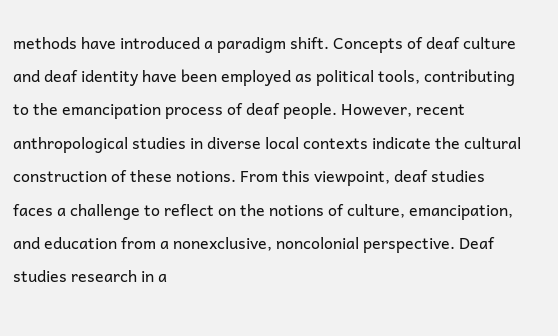methods have introduced a paradigm shift. Concepts of deaf culture and deaf identity have been employed as political tools, contributing to the emancipation process of deaf people. However, recent anthropological studies in diverse local contexts indicate the cultural construction of these notions. From this viewpoint, deaf studies faces a challenge to reflect on the notions of culture, emancipation, and education from a nonexclusive, noncolonial perspective. Deaf studies research in a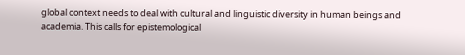global context needs to deal with cultural and linguistic diversity in human beings and academia. This calls for epistemological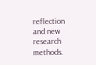reflection and new research methods.